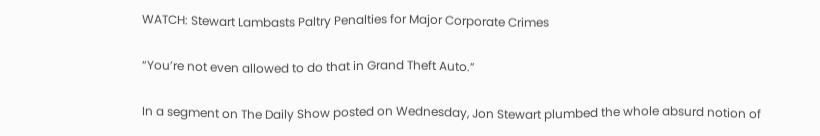WATCH: Stewart Lambasts Paltry Penalties for Major Corporate Crimes

“You’re not even allowed to do that in Grand Theft Auto.”

In a segment on The Daily Show posted on Wednesday, Jon Stewart plumbed the whole absurd notion of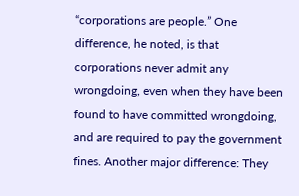“corporations are people.” One difference, he noted, is that corporations never admit any wrongdoing, even when they have been found to have committed wrongdoing, and are required to pay the government fines. Another major difference: They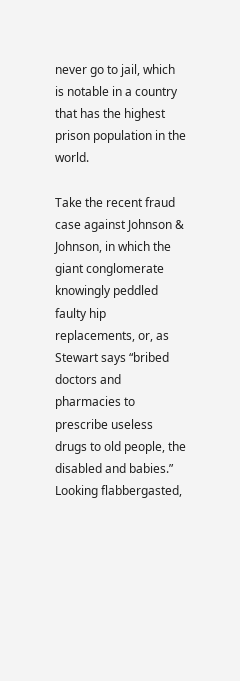never go to jail, which is notable in a country that has the highest prison population in the world.

Take the recent fraud case against Johnson & Johnson, in which the giant conglomerate knowingly peddled faulty hip replacements, or, as Stewart says “bribed doctors and pharmacies to prescribe useless drugs to old people, the disabled and babies.” Looking flabbergasted,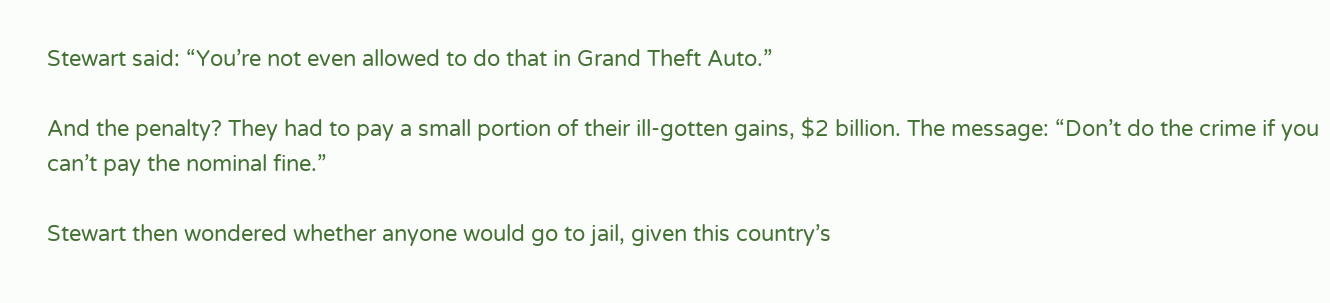Stewart said: “You’re not even allowed to do that in Grand Theft Auto.”

And the penalty? They had to pay a small portion of their ill-gotten gains, $2 billion. The message: “Don’t do the crime if you can’t pay the nominal fine.”

Stewart then wondered whether anyone would go to jail, given this country’s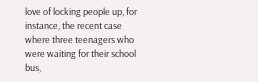love of locking people up, for instance, the recent case where three teenagers who were waiting for their school bus,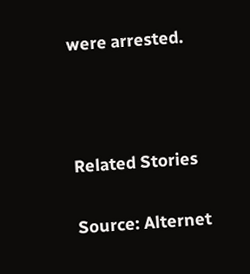were arrested.



Related Stories

Source: Alternet